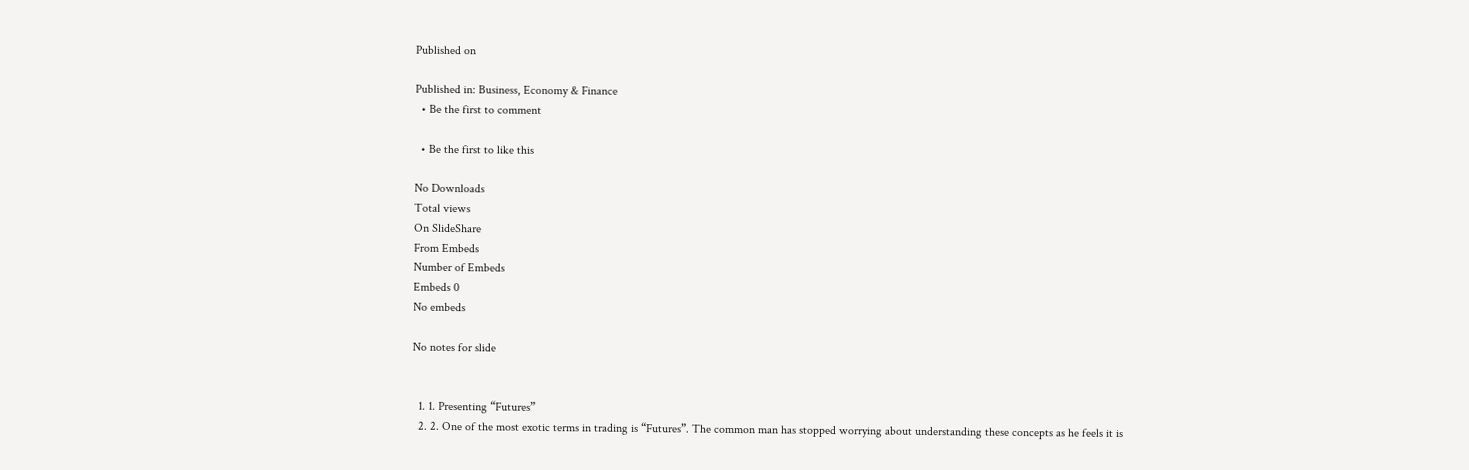Published on

Published in: Business, Economy & Finance
  • Be the first to comment

  • Be the first to like this

No Downloads
Total views
On SlideShare
From Embeds
Number of Embeds
Embeds 0
No embeds

No notes for slide


  1. 1. Presenting “Futures”
  2. 2. One of the most exotic terms in trading is “Futures”. The common man has stopped worrying about understanding these concepts as he feels it is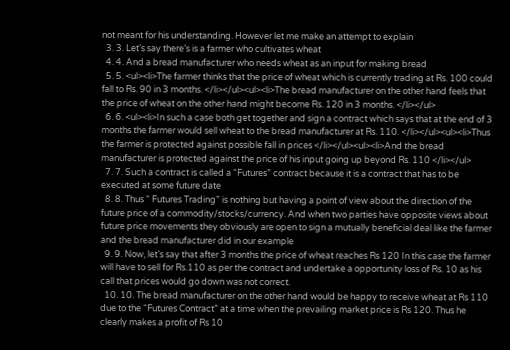not meant for his understanding. However let me make an attempt to explain
  3. 3. Let’s say there’s is a farmer who cultivates wheat
  4. 4. And a bread manufacturer who needs wheat as an input for making bread
  5. 5. <ul><li>The farmer thinks that the price of wheat which is currently trading at Rs. 100 could fall to Rs. 90 in 3 months. </li></ul><ul><li>The bread manufacturer on the other hand feels that the price of wheat on the other hand might become Rs. 120 in 3 months. </li></ul>
  6. 6. <ul><li>In such a case both get together and sign a contract which says that at the end of 3 months the farmer would sell wheat to the bread manufacturer at Rs. 110. </li></ul><ul><li>Thus the farmer is protected against possible fall in prices </li></ul><ul><li>And the bread manufacturer is protected against the price of his input going up beyond Rs. 110 </li></ul>
  7. 7. Such a contract is called a “Futures” contract because it is a contract that has to be executed at some future date
  8. 8. Thus “ Futures Trading” is nothing but having a point of view about the direction of the future price of a commodity/stocks/currency. And when two parties have opposite views about future price movements they obviously are open to sign a mutually beneficial deal like the farmer and the bread manufacturer did in our example
  9. 9. Now, let’s say that after 3 months the price of wheat reaches Rs 120 In this case the farmer will have to sell for Rs.110 as per the contract and undertake a opportunity loss of Rs. 10 as his call that prices would go down was not correct.
  10. 10. The bread manufacturer on the other hand would be happy to receive wheat at Rs 110 due to the “Futures Contract” at a time when the prevailing market price is Rs 120. Thus he clearly makes a profit of Rs 10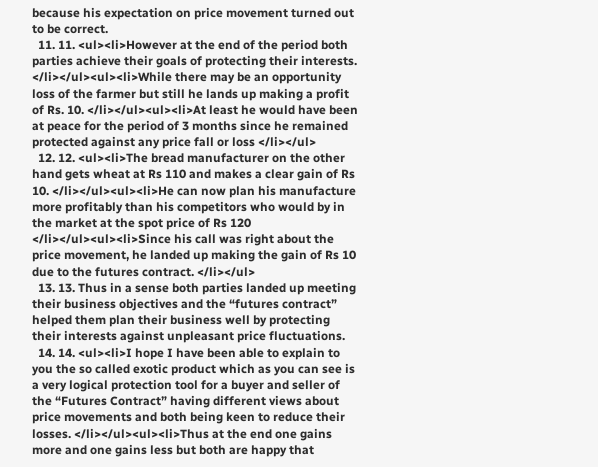because his expectation on price movement turned out to be correct.
  11. 11. <ul><li>However at the end of the period both parties achieve their goals of protecting their interests. </li></ul><ul><li>While there may be an opportunity loss of the farmer but still he lands up making a profit of Rs. 10. </li></ul><ul><li>At least he would have been at peace for the period of 3 months since he remained protected against any price fall or loss </li></ul>
  12. 12. <ul><li>The bread manufacturer on the other hand gets wheat at Rs 110 and makes a clear gain of Rs 10. </li></ul><ul><li>He can now plan his manufacture more profitably than his competitors who would by in the market at the spot price of Rs 120 </li></ul><ul><li>Since his call was right about the price movement, he landed up making the gain of Rs 10 due to the futures contract. </li></ul>
  13. 13. Thus in a sense both parties landed up meeting their business objectives and the “futures contract” helped them plan their business well by protecting their interests against unpleasant price fluctuations.
  14. 14. <ul><li>I hope I have been able to explain to you the so called exotic product which as you can see is a very logical protection tool for a buyer and seller of the “Futures Contract” having different views about price movements and both being keen to reduce their losses. </li></ul><ul><li>Thus at the end one gains more and one gains less but both are happy that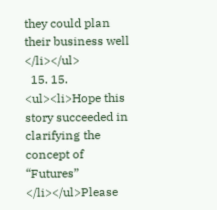they could plan their business well </li></ul>
  15. 15. <ul><li>Hope this story succeeded in clarifying the concept of “Futures” </li></ul>Please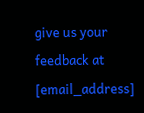give us your feedback at [email_address]